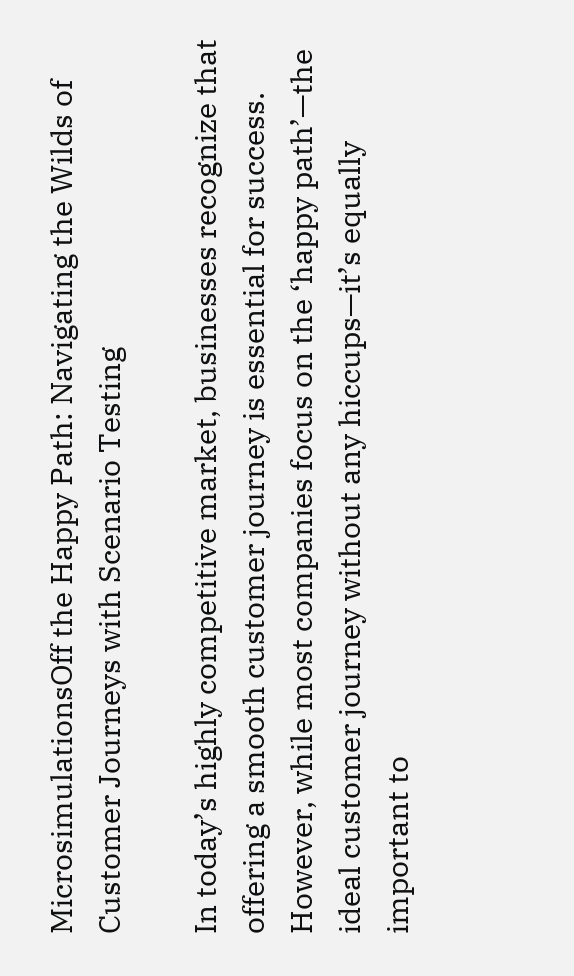MicrosimulationsOff the Happy Path: Navigating the Wilds of Customer Journeys with Scenario Testing

In today’s highly competitive market, businesses recognize that offering a smooth customer journey is essential for success. However, while most companies focus on the ‘happy path’—the ideal customer journey without any hiccups—it’s equally important to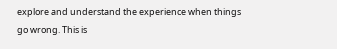explore and understand the experience when things go wrong. This is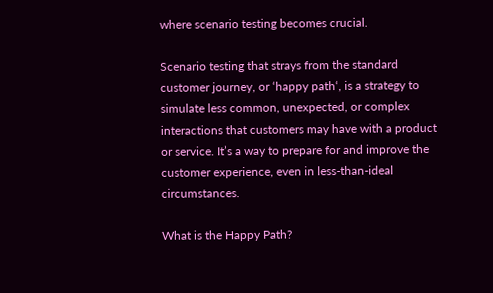where scenario testing becomes crucial.

Scenario testing that strays from the standard customer journey, or ‘happy path‘, is a strategy to simulate less common, unexpected, or complex interactions that customers may have with a product or service. It’s a way to prepare for and improve the customer experience, even in less-than-ideal circumstances.

What is the Happy Path?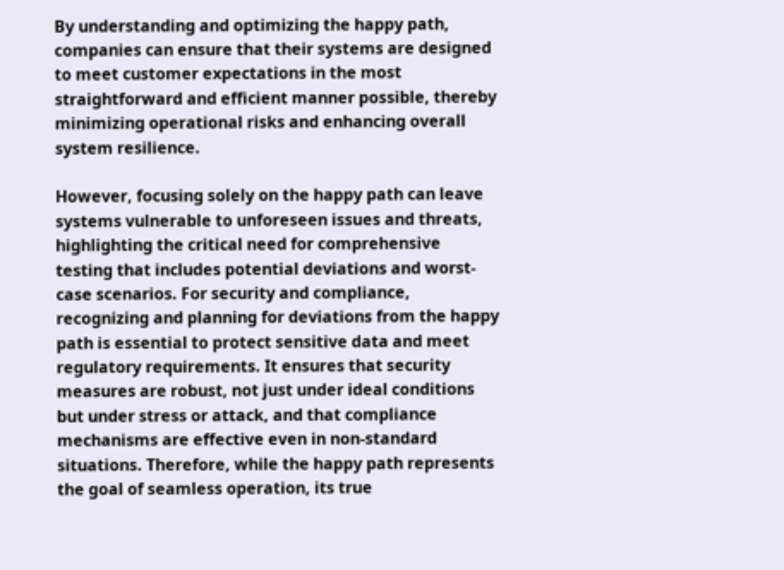By understanding and optimizing the happy path, companies can ensure that their systems are designed to meet customer expectations in the most straightforward and efficient manner possible, thereby minimizing operational risks and enhancing overall system resilience.

However, focusing solely on the happy path can leave systems vulnerable to unforeseen issues and threats, highlighting the critical need for comprehensive testing that includes potential deviations and worst-case scenarios. For security and compliance, recognizing and planning for deviations from the happy path is essential to protect sensitive data and meet regulatory requirements. It ensures that security measures are robust, not just under ideal conditions but under stress or attack, and that compliance mechanisms are effective even in non-standard situations. Therefore, while the happy path represents the goal of seamless operation, its true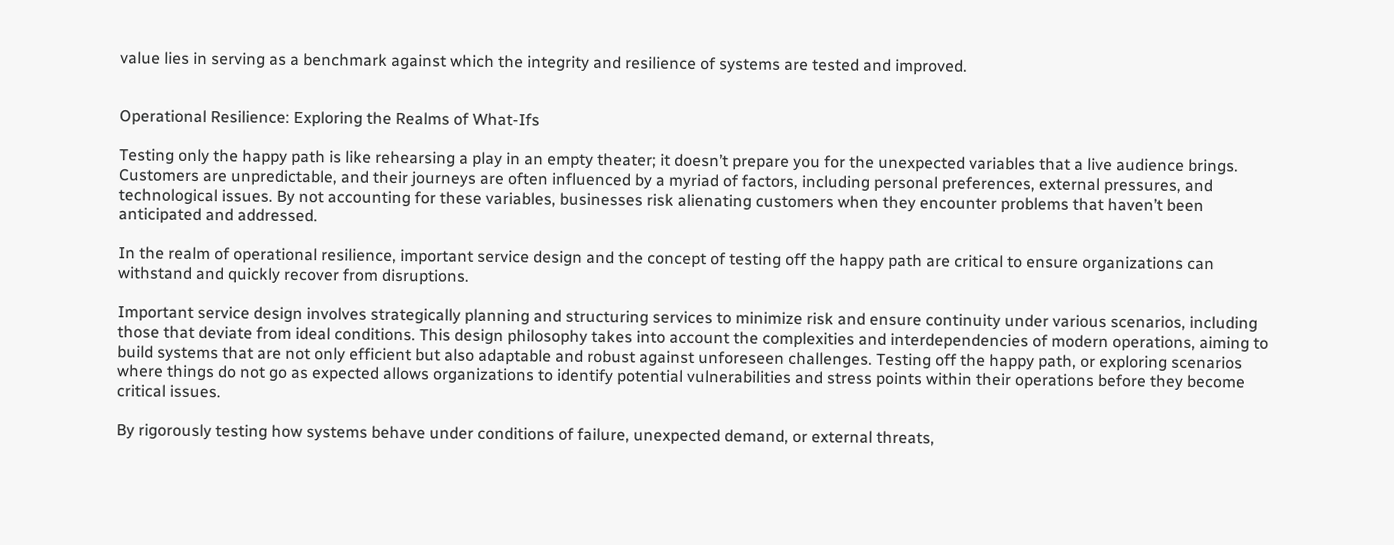value lies in serving as a benchmark against which the integrity and resilience of systems are tested and improved.


Operational Resilience: Exploring the Realms of What-Ifs

Testing only the happy path is like rehearsing a play in an empty theater; it doesn’t prepare you for the unexpected variables that a live audience brings. Customers are unpredictable, and their journeys are often influenced by a myriad of factors, including personal preferences, external pressures, and technological issues. By not accounting for these variables, businesses risk alienating customers when they encounter problems that haven’t been anticipated and addressed.

In the realm of operational resilience, important service design and the concept of testing off the happy path are critical to ensure organizations can withstand and quickly recover from disruptions.

Important service design involves strategically planning and structuring services to minimize risk and ensure continuity under various scenarios, including those that deviate from ideal conditions. This design philosophy takes into account the complexities and interdependencies of modern operations, aiming to build systems that are not only efficient but also adaptable and robust against unforeseen challenges. Testing off the happy path, or exploring scenarios where things do not go as expected allows organizations to identify potential vulnerabilities and stress points within their operations before they become critical issues.

By rigorously testing how systems behave under conditions of failure, unexpected demand, or external threats,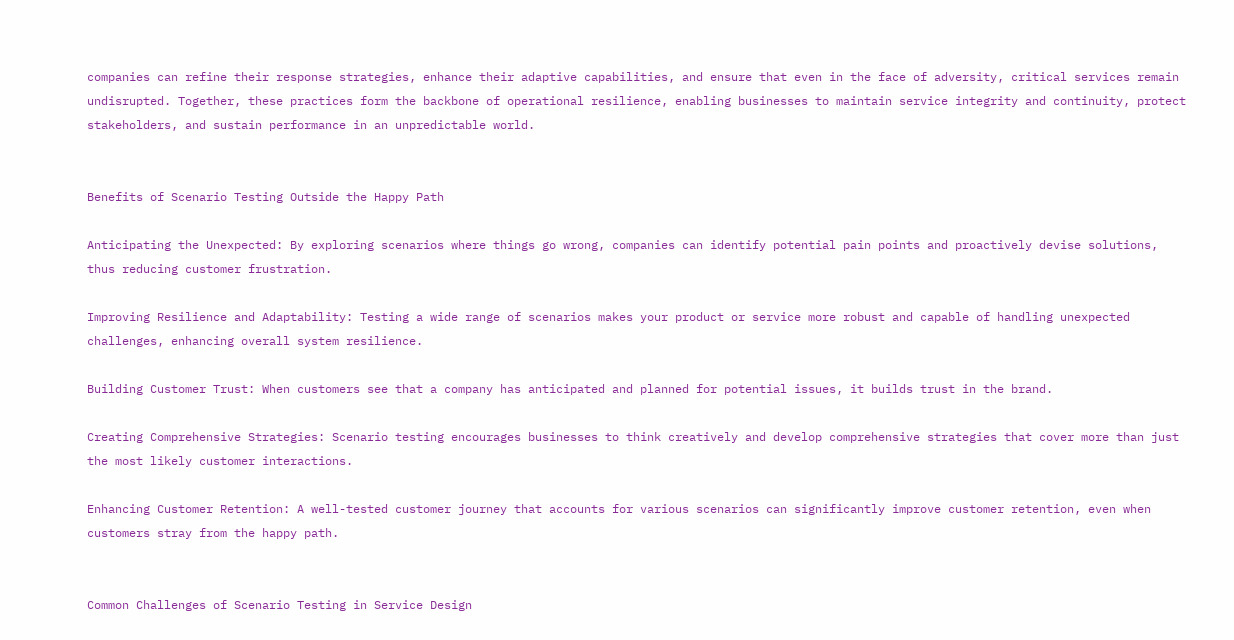companies can refine their response strategies, enhance their adaptive capabilities, and ensure that even in the face of adversity, critical services remain undisrupted. Together, these practices form the backbone of operational resilience, enabling businesses to maintain service integrity and continuity, protect stakeholders, and sustain performance in an unpredictable world.


Benefits of Scenario Testing Outside the Happy Path

Anticipating the Unexpected: By exploring scenarios where things go wrong, companies can identify potential pain points and proactively devise solutions, thus reducing customer frustration.

Improving Resilience and Adaptability: Testing a wide range of scenarios makes your product or service more robust and capable of handling unexpected challenges, enhancing overall system resilience.

Building Customer Trust: When customers see that a company has anticipated and planned for potential issues, it builds trust in the brand.

Creating Comprehensive Strategies: Scenario testing encourages businesses to think creatively and develop comprehensive strategies that cover more than just the most likely customer interactions.

Enhancing Customer Retention: A well-tested customer journey that accounts for various scenarios can significantly improve customer retention, even when customers stray from the happy path.


Common Challenges of Scenario Testing in Service Design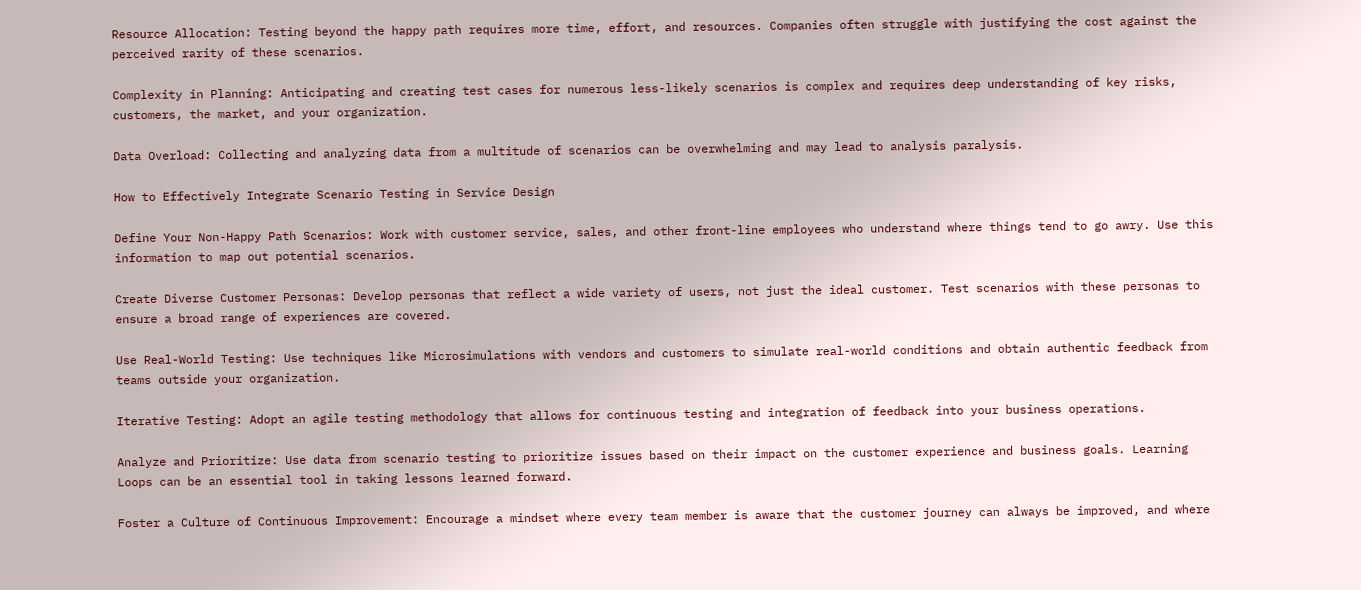Resource Allocation: Testing beyond the happy path requires more time, effort, and resources. Companies often struggle with justifying the cost against the perceived rarity of these scenarios.

Complexity in Planning: Anticipating and creating test cases for numerous less-likely scenarios is complex and requires deep understanding of key risks, customers, the market, and your organization.

Data Overload: Collecting and analyzing data from a multitude of scenarios can be overwhelming and may lead to analysis paralysis.

How to Effectively Integrate Scenario Testing in Service Design

Define Your Non-Happy Path Scenarios: Work with customer service, sales, and other front-line employees who understand where things tend to go awry. Use this information to map out potential scenarios.

Create Diverse Customer Personas: Develop personas that reflect a wide variety of users, not just the ideal customer. Test scenarios with these personas to ensure a broad range of experiences are covered.

Use Real-World Testing: Use techniques like Microsimulations with vendors and customers to simulate real-world conditions and obtain authentic feedback from teams outside your organization.

Iterative Testing: Adopt an agile testing methodology that allows for continuous testing and integration of feedback into your business operations.

Analyze and Prioritize: Use data from scenario testing to prioritize issues based on their impact on the customer experience and business goals. Learning Loops can be an essential tool in taking lessons learned forward.

Foster a Culture of Continuous Improvement: Encourage a mindset where every team member is aware that the customer journey can always be improved, and where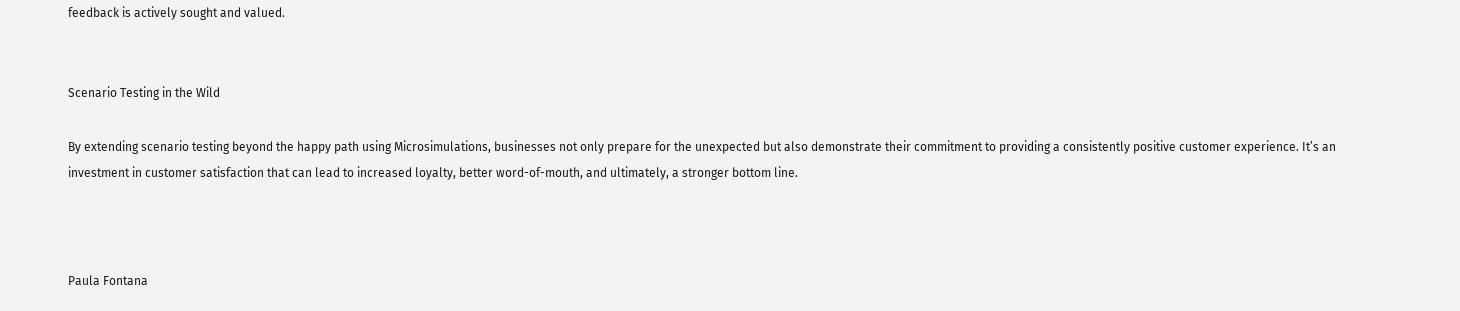feedback is actively sought and valued.


Scenario Testing in the Wild

By extending scenario testing beyond the happy path using Microsimulations, businesses not only prepare for the unexpected but also demonstrate their commitment to providing a consistently positive customer experience. It’s an investment in customer satisfaction that can lead to increased loyalty, better word-of-mouth, and ultimately, a stronger bottom line.



Paula Fontana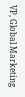VP, Global Marketing